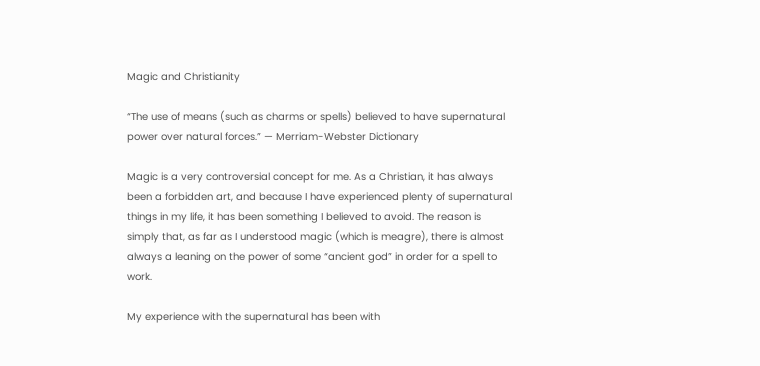Magic and Christianity

“The use of means (such as charms or spells) believed to have supernatural power over natural forces.” — Merriam-Webster Dictionary

Magic is a very controversial concept for me. As a Christian, it has always been a forbidden art, and because I have experienced plenty of supernatural things in my life, it has been something I believed to avoid. The reason is simply that, as far as I understood magic (which is meagre), there is almost always a leaning on the power of some “ancient god” in order for a spell to work.

My experience with the supernatural has been with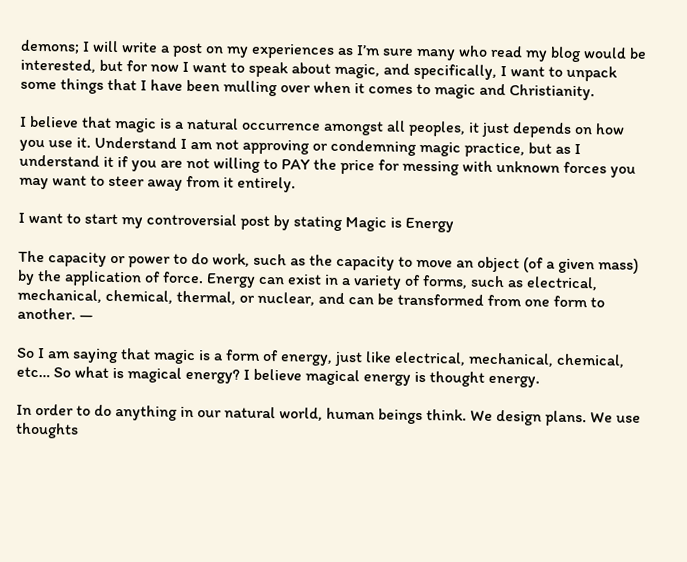demons; I will write a post on my experiences as I’m sure many who read my blog would be interested, but for now I want to speak about magic, and specifically, I want to unpack some things that I have been mulling over when it comes to magic and Christianity.

I believe that magic is a natural occurrence amongst all peoples, it just depends on how you use it. Understand I am not approving or condemning magic practice, but as I understand it if you are not willing to PAY the price for messing with unknown forces you may want to steer away from it entirely.

I want to start my controversial post by stating Magic is Energy

The capacity or power to do work, such as the capacity to move an object (of a given mass) by the application of force. Energy can exist in a variety of forms, such as electrical, mechanical, chemical, thermal, or nuclear, and can be transformed from one form to another. —

So I am saying that magic is a form of energy, just like electrical, mechanical, chemical, etc… So what is magical energy? I believe magical energy is thought energy.

In order to do anything in our natural world, human beings think. We design plans. We use thoughts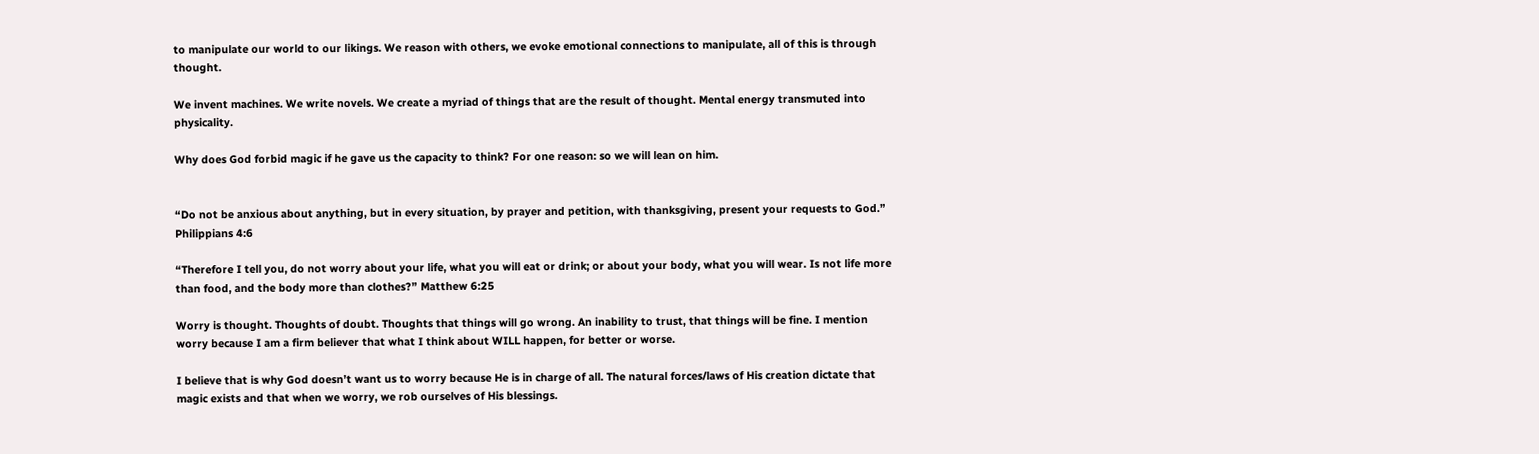to manipulate our world to our likings. We reason with others, we evoke emotional connections to manipulate, all of this is through thought.

We invent machines. We write novels. We create a myriad of things that are the result of thought. Mental energy transmuted into physicality.

Why does God forbid magic if he gave us the capacity to think? For one reason: so we will lean on him.


“Do not be anxious about anything, but in every situation, by prayer and petition, with thanksgiving, present your requests to God.” Philippians 4:6

“Therefore I tell you, do not worry about your life, what you will eat or drink; or about your body, what you will wear. Is not life more than food, and the body more than clothes?” Matthew 6:25

Worry is thought. Thoughts of doubt. Thoughts that things will go wrong. An inability to trust, that things will be fine. I mention worry because I am a firm believer that what I think about WILL happen, for better or worse.

I believe that is why God doesn’t want us to worry because He is in charge of all. The natural forces/laws of His creation dictate that magic exists and that when we worry, we rob ourselves of His blessings.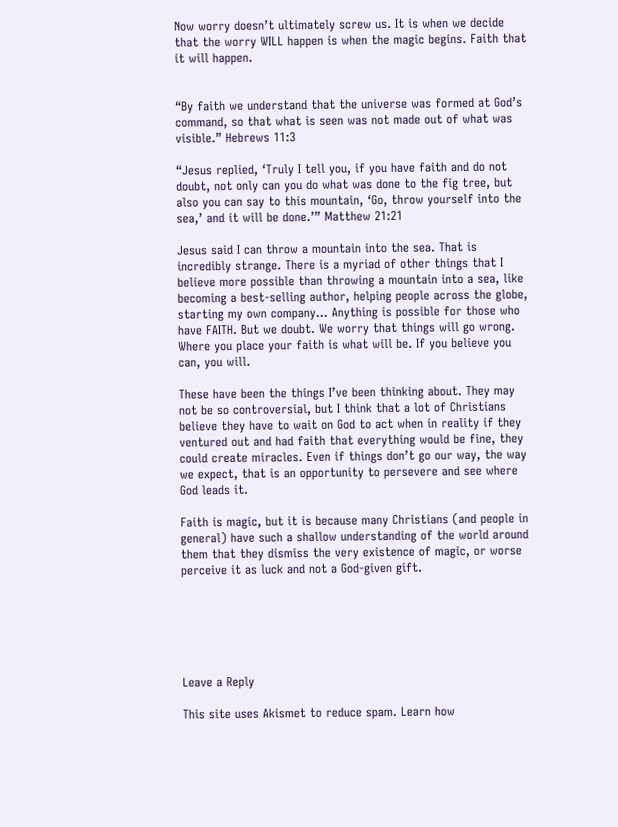Now worry doesn’t ultimately screw us. It is when we decide that the worry WILL happen is when the magic begins. Faith that it will happen.


“By faith we understand that the universe was formed at God’s command, so that what is seen was not made out of what was visible.” Hebrews 11:3

“Jesus replied, ‘Truly I tell you, if you have faith and do not doubt, not only can you do what was done to the fig tree, but also you can say to this mountain, ‘Go, throw yourself into the sea,’ and it will be done.’” Matthew 21:21

Jesus said I can throw a mountain into the sea. That is incredibly strange. There is a myriad of other things that I believe more possible than throwing a mountain into a sea, like becoming a best-selling author, helping people across the globe, starting my own company… Anything is possible for those who have FAITH. But we doubt. We worry that things will go wrong. Where you place your faith is what will be. If you believe you can, you will.

These have been the things I’ve been thinking about. They may not be so controversial, but I think that a lot of Christians believe they have to wait on God to act when in reality if they ventured out and had faith that everything would be fine, they could create miracles. Even if things don’t go our way, the way we expect, that is an opportunity to persevere and see where God leads it.

Faith is magic, but it is because many Christians (and people in general) have such a shallow understanding of the world around them that they dismiss the very existence of magic, or worse perceive it as luck and not a God-given gift.






Leave a Reply

This site uses Akismet to reduce spam. Learn how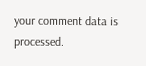your comment data is processed.